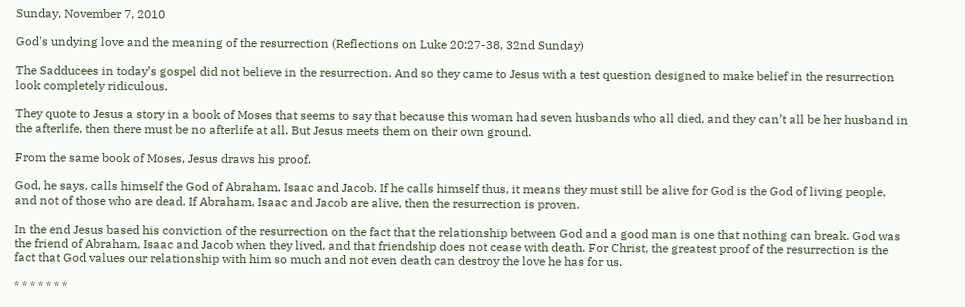Sunday, November 7, 2010

God's undying love and the meaning of the resurrection (Reflections on Luke 20:27-38, 32nd Sunday)

The Sadducees in today’s gospel did not believe in the resurrection. And so they came to Jesus with a test question designed to make belief in the resurrection look completely ridiculous.

They quote to Jesus a story in a book of Moses that seems to say that because this woman had seven husbands who all died, and they can’t all be her husband in the afterlife, then there must be no afterlife at all. But Jesus meets them on their own ground.

From the same book of Moses, Jesus draws his proof.

God, he says, calls himself the God of Abraham, Isaac and Jacob. If he calls himself thus, it means they must still be alive for God is the God of living people, and not of those who are dead. If Abraham, Isaac and Jacob are alive, then the resurrection is proven.

In the end Jesus based his conviction of the resurrection on the fact that the relationship between God and a good man is one that nothing can break. God was the friend of Abraham, Isaac and Jacob when they lived, and that friendship does not cease with death. For Christ, the greatest proof of the resurrection is the fact that God values our relationship with him so much and not even death can destroy the love he has for us.

* * * * * * *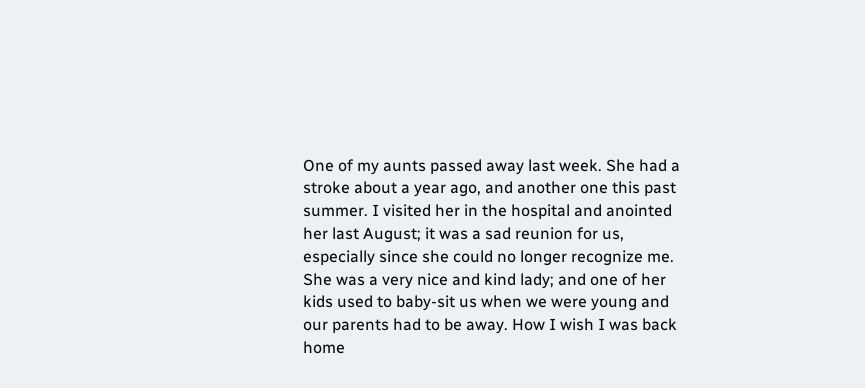One of my aunts passed away last week. She had a stroke about a year ago, and another one this past summer. I visited her in the hospital and anointed her last August; it was a sad reunion for us, especially since she could no longer recognize me. She was a very nice and kind lady; and one of her kids used to baby-sit us when we were young and our parents had to be away. How I wish I was back home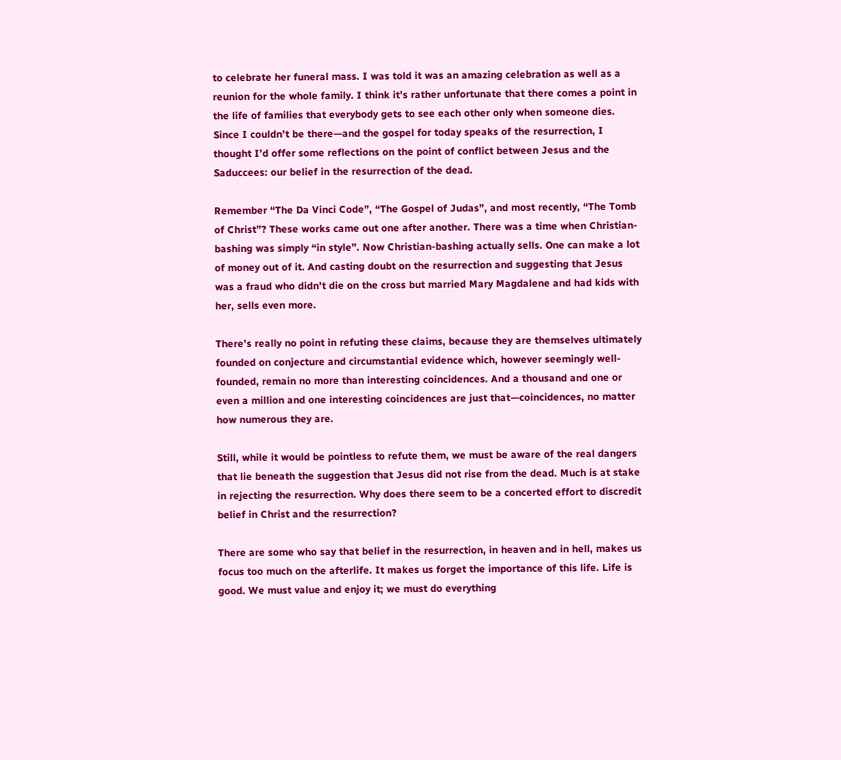to celebrate her funeral mass. I was told it was an amazing celebration as well as a reunion for the whole family. I think it’s rather unfortunate that there comes a point in the life of families that everybody gets to see each other only when someone dies. Since I couldn’t be there—and the gospel for today speaks of the resurrection, I thought I’d offer some reflections on the point of conflict between Jesus and the Saduccees: our belief in the resurrection of the dead.

Remember “The Da Vinci Code”, “The Gospel of Judas”, and most recently, “The Tomb of Christ”? These works came out one after another. There was a time when Christian-bashing was simply “in style”. Now Christian-bashing actually sells. One can make a lot of money out of it. And casting doubt on the resurrection and suggesting that Jesus was a fraud who didn’t die on the cross but married Mary Magdalene and had kids with her, sells even more.

There’s really no point in refuting these claims, because they are themselves ultimately founded on conjecture and circumstantial evidence which, however seemingly well-founded, remain no more than interesting coincidences. And a thousand and one or even a million and one interesting coincidences are just that—coincidences, no matter how numerous they are.

Still, while it would be pointless to refute them, we must be aware of the real dangers that lie beneath the suggestion that Jesus did not rise from the dead. Much is at stake in rejecting the resurrection. Why does there seem to be a concerted effort to discredit belief in Christ and the resurrection?

There are some who say that belief in the resurrection, in heaven and in hell, makes us focus too much on the afterlife. It makes us forget the importance of this life. Life is good. We must value and enjoy it; we must do everything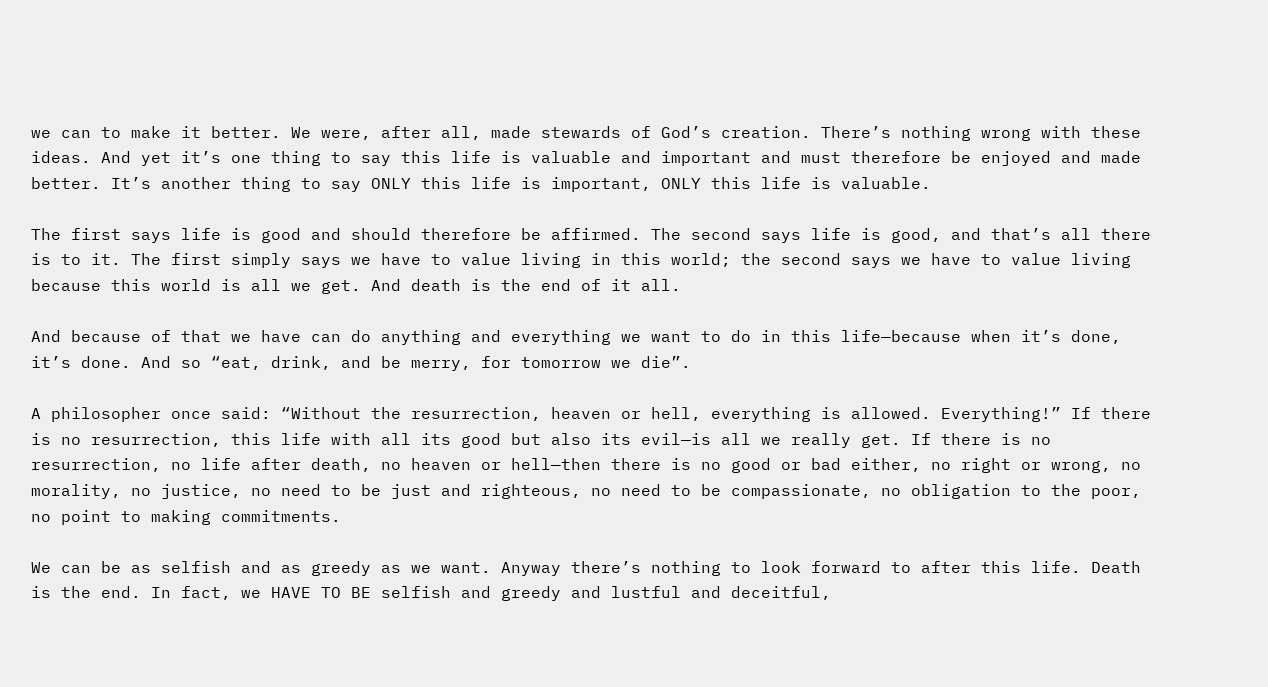we can to make it better. We were, after all, made stewards of God’s creation. There’s nothing wrong with these ideas. And yet it’s one thing to say this life is valuable and important and must therefore be enjoyed and made better. It’s another thing to say ONLY this life is important, ONLY this life is valuable.

The first says life is good and should therefore be affirmed. The second says life is good, and that’s all there is to it. The first simply says we have to value living in this world; the second says we have to value living because this world is all we get. And death is the end of it all.

And because of that we have can do anything and everything we want to do in this life—because when it’s done, it’s done. And so “eat, drink, and be merry, for tomorrow we die”.

A philosopher once said: “Without the resurrection, heaven or hell, everything is allowed. Everything!” If there is no resurrection, this life with all its good but also its evil—is all we really get. If there is no resurrection, no life after death, no heaven or hell—then there is no good or bad either, no right or wrong, no morality, no justice, no need to be just and righteous, no need to be compassionate, no obligation to the poor, no point to making commitments.

We can be as selfish and as greedy as we want. Anyway there’s nothing to look forward to after this life. Death is the end. In fact, we HAVE TO BE selfish and greedy and lustful and deceitful,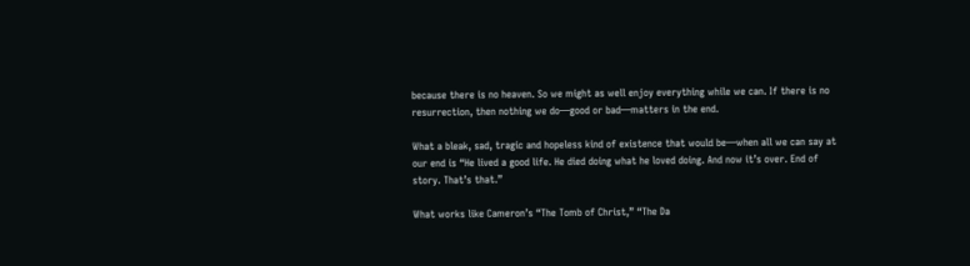because there is no heaven. So we might as well enjoy everything while we can. If there is no resurrection, then nothing we do—good or bad—matters in the end.

What a bleak, sad, tragic and hopeless kind of existence that would be—when all we can say at our end is “He lived a good life. He died doing what he loved doing. And now it’s over. End of story. That’s that.”

What works like Cameron’s “The Tomb of Christ,” “The Da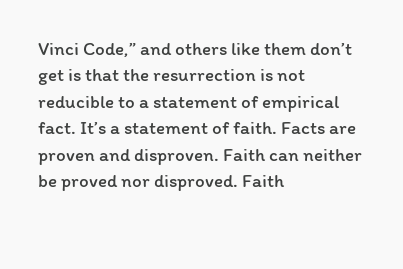Vinci Code,” and others like them don’t get is that the resurrection is not reducible to a statement of empirical fact. It’s a statement of faith. Facts are proven and disproven. Faith can neither be proved nor disproved. Faith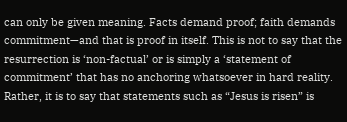can only be given meaning. Facts demand proof; faith demands commitment—and that is proof in itself. This is not to say that the resurrection is ‘non-factual’ or is simply a ‘statement of commitment’ that has no anchoring whatsoever in hard reality. Rather, it is to say that statements such as “Jesus is risen” is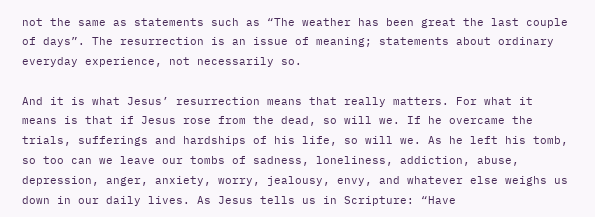not the same as statements such as “The weather has been great the last couple of days”. The resurrection is an issue of meaning; statements about ordinary everyday experience, not necessarily so.

And it is what Jesus’ resurrection means that really matters. For what it means is that if Jesus rose from the dead, so will we. If he overcame the trials, sufferings and hardships of his life, so will we. As he left his tomb, so too can we leave our tombs of sadness, loneliness, addiction, abuse, depression, anger, anxiety, worry, jealousy, envy, and whatever else weighs us down in our daily lives. As Jesus tells us in Scripture: “Have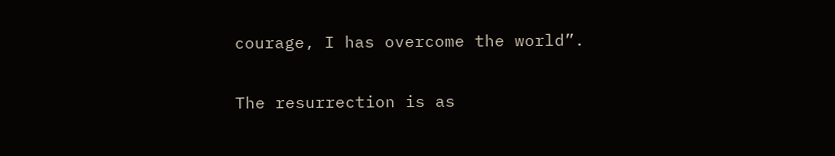courage, I has overcome the world”.

The resurrection is as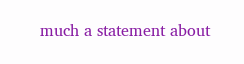much a statement about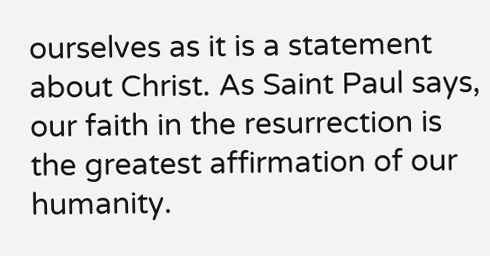ourselves as it is a statement about Christ. As Saint Paul says, our faith in the resurrection is the greatest affirmation of our humanity.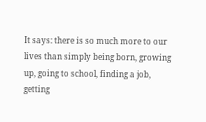It says: there is so much more to our lives than simply being born, growing up, going to school, finding a job, getting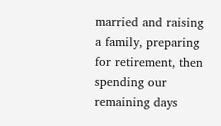married and raising a family, preparing for retirement, then spending our remaining days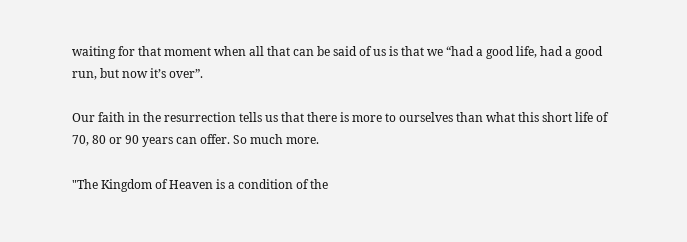waiting for that moment when all that can be said of us is that we “had a good life, had a good run, but now it’s over”.

Our faith in the resurrection tells us that there is more to ourselves than what this short life of 70, 80 or 90 years can offer. So much more.

"The Kingdom of Heaven is a condition of the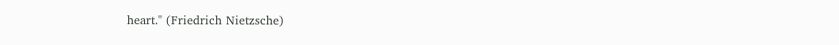heart." (Friedrich Nietzsche)